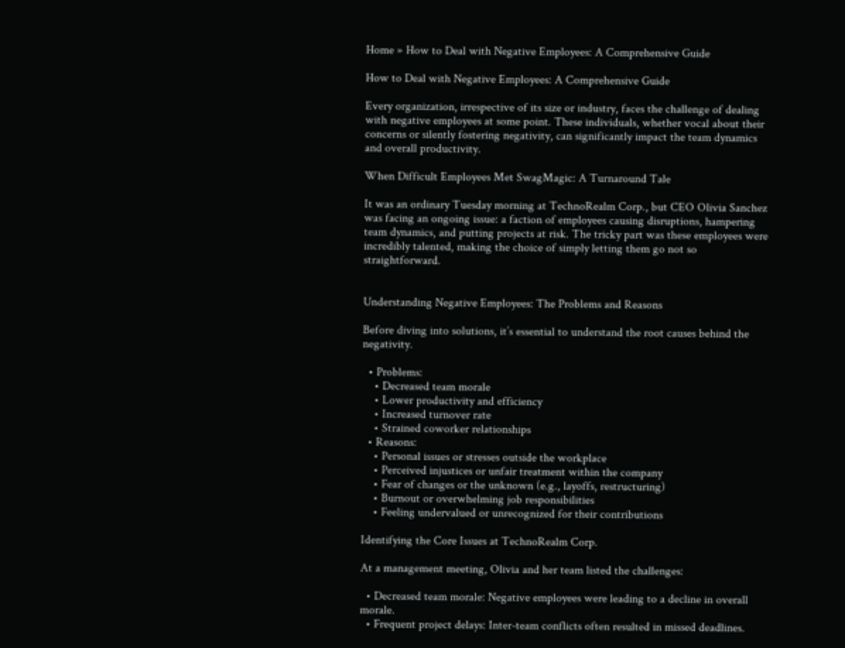Home » How to Deal with Negative Employees: A Comprehensive Guide

How to Deal with Negative Employees: A Comprehensive Guide

Every organization, irrespective of its size or industry, faces the challenge of dealing with negative employees at some point. These individuals, whether vocal about their concerns or silently fostering negativity, can significantly impact the team dynamics and overall productivity.

When Difficult Employees Met SwagMagic: A Turnaround Tale

It was an ordinary Tuesday morning at TechnoRealm Corp., but CEO Olivia Sanchez was facing an ongoing issue: a faction of employees causing disruptions, hampering team dynamics, and putting projects at risk. The tricky part was these employees were incredibly talented, making the choice of simply letting them go not so straightforward.


Understanding Negative Employees: The Problems and Reasons

Before diving into solutions, it’s essential to understand the root causes behind the negativity.

  • Problems:
    • Decreased team morale
    • Lower productivity and efficiency
    • Increased turnover rate
    • Strained coworker relationships
  • Reasons:
    • Personal issues or stresses outside the workplace
    • Perceived injustices or unfair treatment within the company
    • Fear of changes or the unknown (e.g., layoffs, restructuring)
    • Burnout or overwhelming job responsibilities
    • Feeling undervalued or unrecognized for their contributions

Identifying the Core Issues at TechnoRealm Corp.

At a management meeting, Olivia and her team listed the challenges:

  • Decreased team morale: Negative employees were leading to a decline in overall morale.
  • Frequent project delays: Inter-team conflicts often resulted in missed deadlines.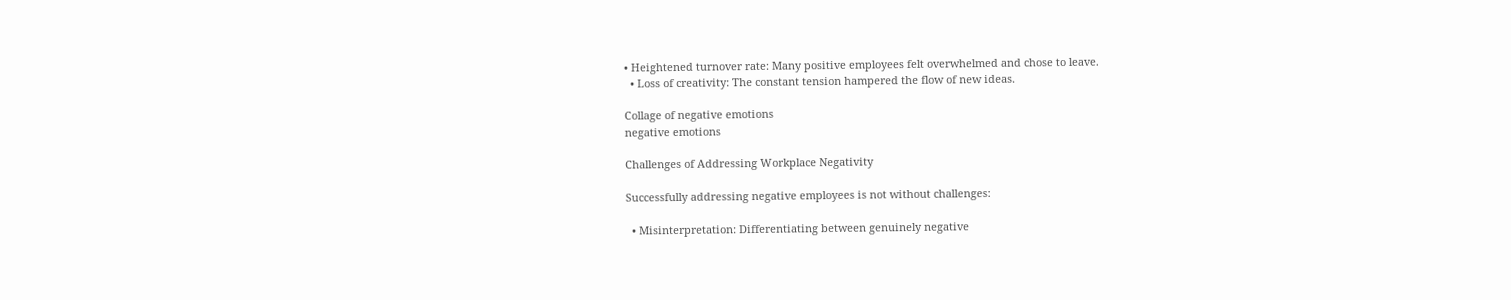• Heightened turnover rate: Many positive employees felt overwhelmed and chose to leave.
  • Loss of creativity: The constant tension hampered the flow of new ideas.

Collage of negative emotions
negative emotions

Challenges of Addressing Workplace Negativity

Successfully addressing negative employees is not without challenges:

  • Misinterpretation: Differentiating between genuinely negative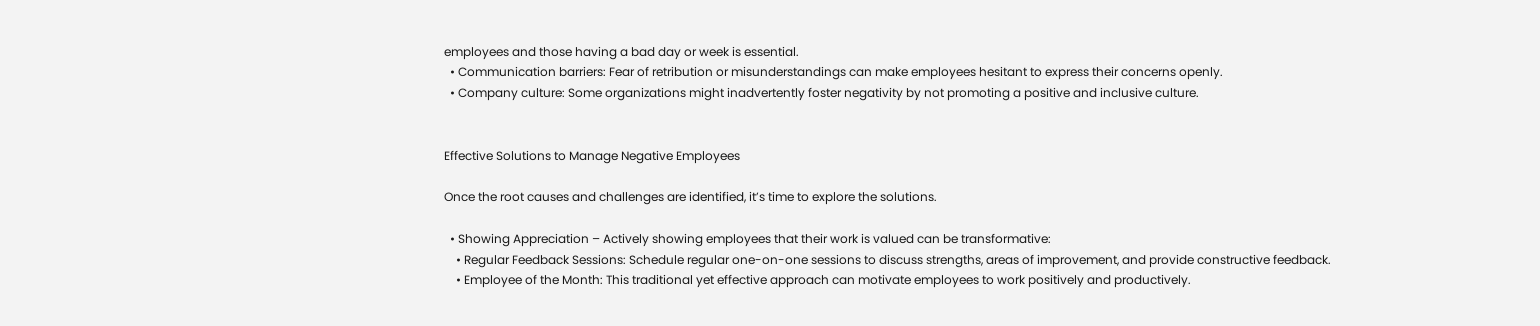employees and those having a bad day or week is essential.
  • Communication barriers: Fear of retribution or misunderstandings can make employees hesitant to express their concerns openly.
  • Company culture: Some organizations might inadvertently foster negativity by not promoting a positive and inclusive culture.


Effective Solutions to Manage Negative Employees

Once the root causes and challenges are identified, it’s time to explore the solutions.

  • Showing Appreciation – Actively showing employees that their work is valued can be transformative:
    • Regular Feedback Sessions: Schedule regular one-on-one sessions to discuss strengths, areas of improvement, and provide constructive feedback.
    • Employee of the Month: This traditional yet effective approach can motivate employees to work positively and productively.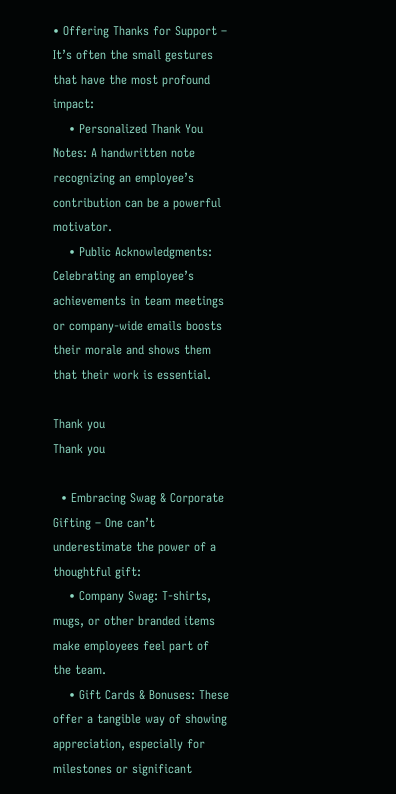• Offering Thanks for Support – It’s often the small gestures that have the most profound impact:
    • Personalized Thank You Notes: A handwritten note recognizing an employee’s contribution can be a powerful motivator.
    • Public Acknowledgments: Celebrating an employee’s achievements in team meetings or company-wide emails boosts their morale and shows them that their work is essential.

Thank you
Thank you

  • Embracing Swag & Corporate Gifting – One can’t underestimate the power of a thoughtful gift:
    • Company Swag: T-shirts, mugs, or other branded items make employees feel part of the team.
    • Gift Cards & Bonuses: These offer a tangible way of showing appreciation, especially for milestones or significant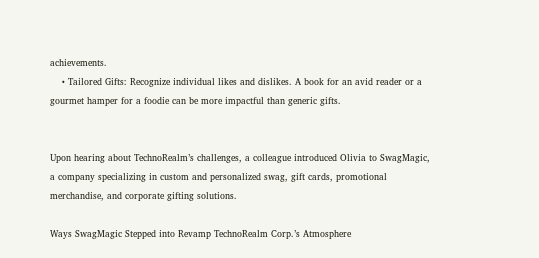achievements.
    • Tailored Gifts: Recognize individual likes and dislikes. A book for an avid reader or a gourmet hamper for a foodie can be more impactful than generic gifts.


Upon hearing about TechnoRealm’s challenges, a colleague introduced Olivia to SwagMagic, a company specializing in custom and personalized swag, gift cards, promotional merchandise, and corporate gifting solutions.

Ways SwagMagic Stepped into Revamp TechnoRealm Corp.’s Atmosphere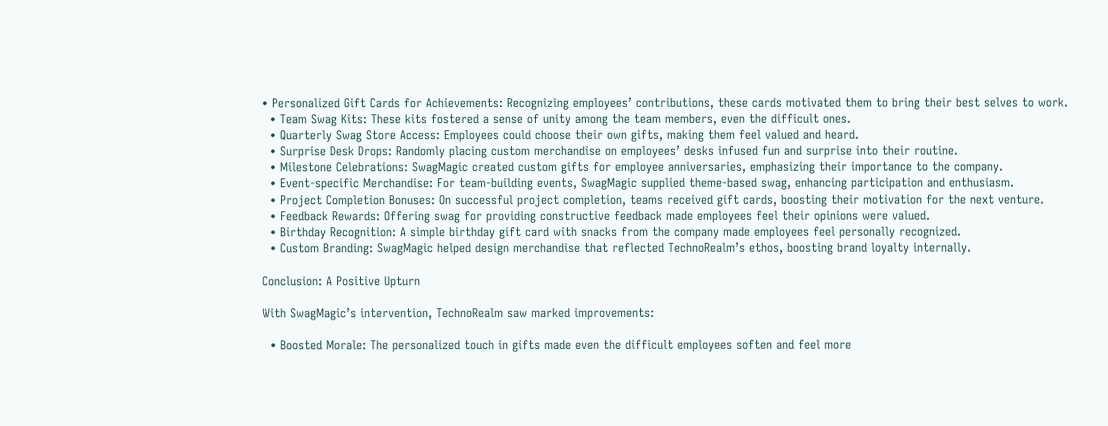• Personalized Gift Cards for Achievements: Recognizing employees’ contributions, these cards motivated them to bring their best selves to work.
  • Team Swag Kits: These kits fostered a sense of unity among the team members, even the difficult ones.
  • Quarterly Swag Store Access: Employees could choose their own gifts, making them feel valued and heard.
  • Surprise Desk Drops: Randomly placing custom merchandise on employees’ desks infused fun and surprise into their routine.
  • Milestone Celebrations: SwagMagic created custom gifts for employee anniversaries, emphasizing their importance to the company.
  • Event-specific Merchandise: For team-building events, SwagMagic supplied theme-based swag, enhancing participation and enthusiasm.
  • Project Completion Bonuses: On successful project completion, teams received gift cards, boosting their motivation for the next venture.
  • Feedback Rewards: Offering swag for providing constructive feedback made employees feel their opinions were valued.
  • Birthday Recognition: A simple birthday gift card with snacks from the company made employees feel personally recognized.
  • Custom Branding: SwagMagic helped design merchandise that reflected TechnoRealm’s ethos, boosting brand loyalty internally.

Conclusion: A Positive Upturn

With SwagMagic’s intervention, TechnoRealm saw marked improvements:

  • Boosted Morale: The personalized touch in gifts made even the difficult employees soften and feel more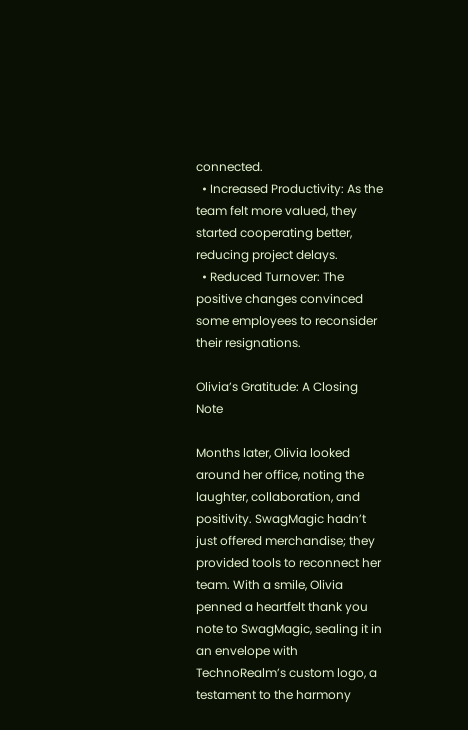connected.
  • Increased Productivity: As the team felt more valued, they started cooperating better, reducing project delays.
  • Reduced Turnover: The positive changes convinced some employees to reconsider their resignations.

Olivia’s Gratitude: A Closing Note

Months later, Olivia looked around her office, noting the laughter, collaboration, and positivity. SwagMagic hadn’t just offered merchandise; they provided tools to reconnect her team. With a smile, Olivia penned a heartfelt thank you note to SwagMagic, sealing it in an envelope with TechnoRealm’s custom logo, a testament to the harmony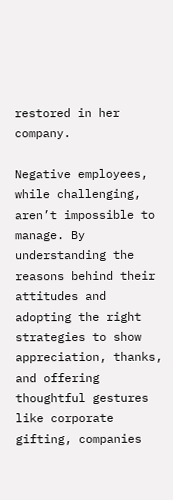restored in her company.

Negative employees, while challenging, aren’t impossible to manage. By understanding the reasons behind their attitudes and adopting the right strategies to show appreciation, thanks, and offering thoughtful gestures like corporate gifting, companies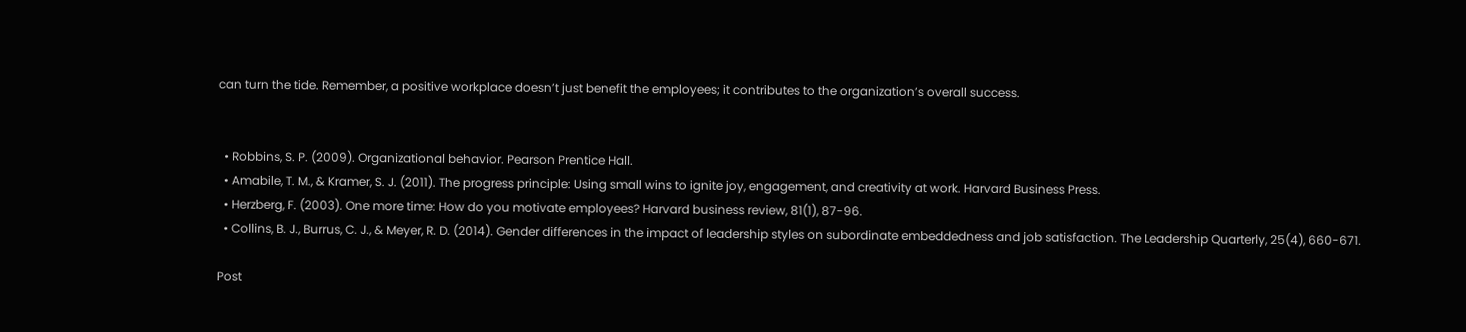can turn the tide. Remember, a positive workplace doesn’t just benefit the employees; it contributes to the organization’s overall success.


  • Robbins, S. P. (2009). Organizational behavior. Pearson Prentice Hall.
  • Amabile, T. M., & Kramer, S. J. (2011). The progress principle: Using small wins to ignite joy, engagement, and creativity at work. Harvard Business Press.
  • Herzberg, F. (2003). One more time: How do you motivate employees? Harvard business review, 81(1), 87-96.
  • Collins, B. J., Burrus, C. J., & Meyer, R. D. (2014). Gender differences in the impact of leadership styles on subordinate embeddedness and job satisfaction. The Leadership Quarterly, 25(4), 660-671.

Post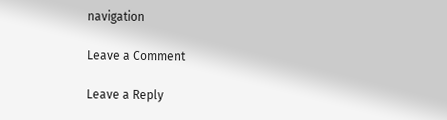navigation

Leave a Comment

Leave a Reply